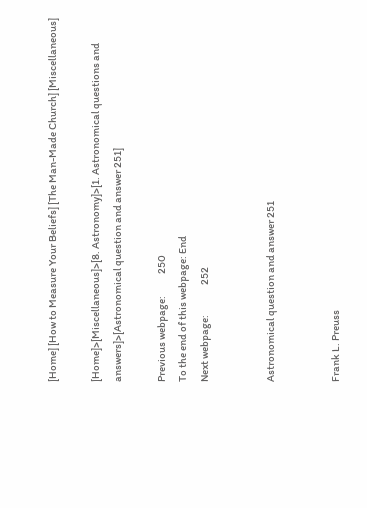[Home] [How to Measure Your Beliefs] [The Man-Made Church] [Miscellaneous]

[Home]>[Miscellaneous]>[8. Astronomy]>[1. Astronomical questions and answers]>[Astronomical question and answer 251]

Previous webpage:           250
To the end of this webpage: End
Next webpage:               252


Astronomical question and answer 251


Frank L. Preuss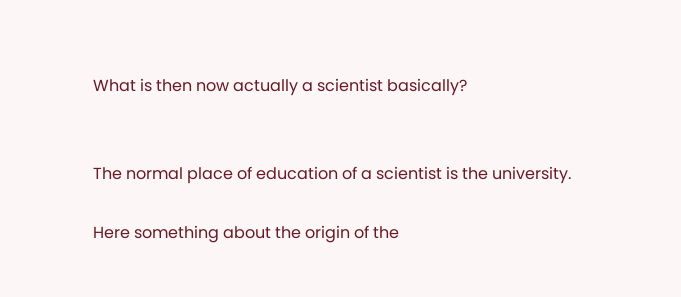What is then now actually a scientist basically?


The normal place of education of a scientist is the university.

Here something about the origin of the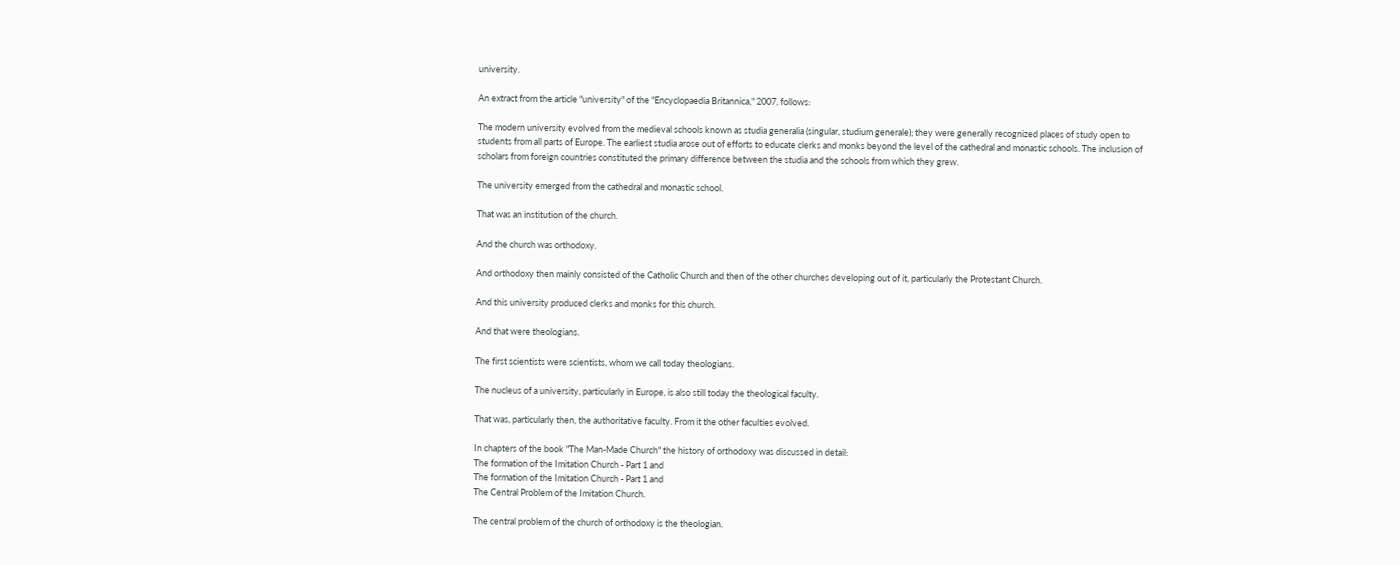university.

An extract from the article "university" of the "Encyclopaedia Britannica," 2007, follows:

The modern university evolved from the medieval schools known as studia generalia (singular, studium generale); they were generally recognized places of study open to students from all parts of Europe. The earliest studia arose out of efforts to educate clerks and monks beyond the level of the cathedral and monastic schools. The inclusion of scholars from foreign countries constituted the primary difference between the studia and the schools from which they grew.

The university emerged from the cathedral and monastic school.

That was an institution of the church.

And the church was orthodoxy.

And orthodoxy then mainly consisted of the Catholic Church and then of the other churches developing out of it, particularly the Protestant Church.

And this university produced clerks and monks for this church.

And that were theologians.

The first scientists were scientists, whom we call today theologians.

The nucleus of a university, particularly in Europe, is also still today the theological faculty.

That was, particularly then, the authoritative faculty. From it the other faculties evolved.

In chapters of the book "The Man-Made Church" the history of orthodoxy was discussed in detail:
The formation of the Imitation Church - Part 1 and
The formation of the Imitation Church - Part 1 and
The Central Problem of the Imitation Church.

The central problem of the church of orthodoxy is the theologian.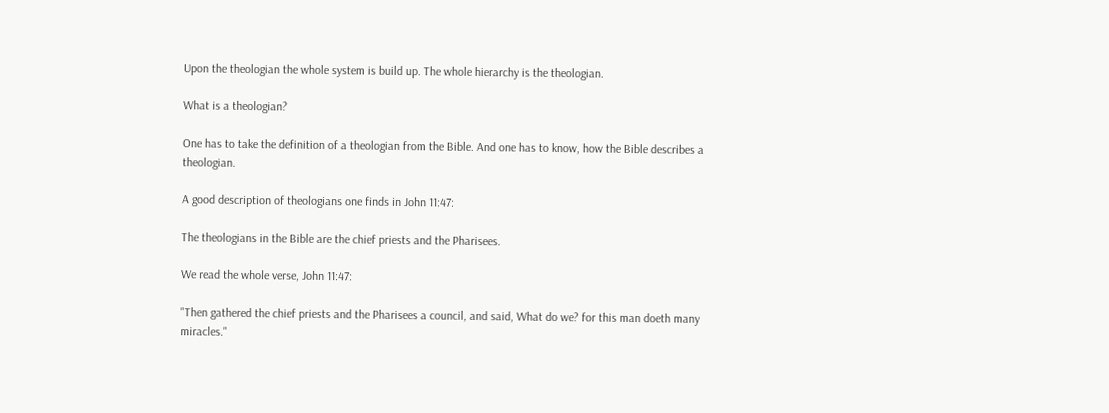Upon the theologian the whole system is build up. The whole hierarchy is the theologian.

What is a theologian?

One has to take the definition of a theologian from the Bible. And one has to know, how the Bible describes a theologian.

A good description of theologians one finds in John 11:47:

The theologians in the Bible are the chief priests and the Pharisees.

We read the whole verse, John 11:47:

"Then gathered the chief priests and the Pharisees a council, and said, What do we? for this man doeth many miracles."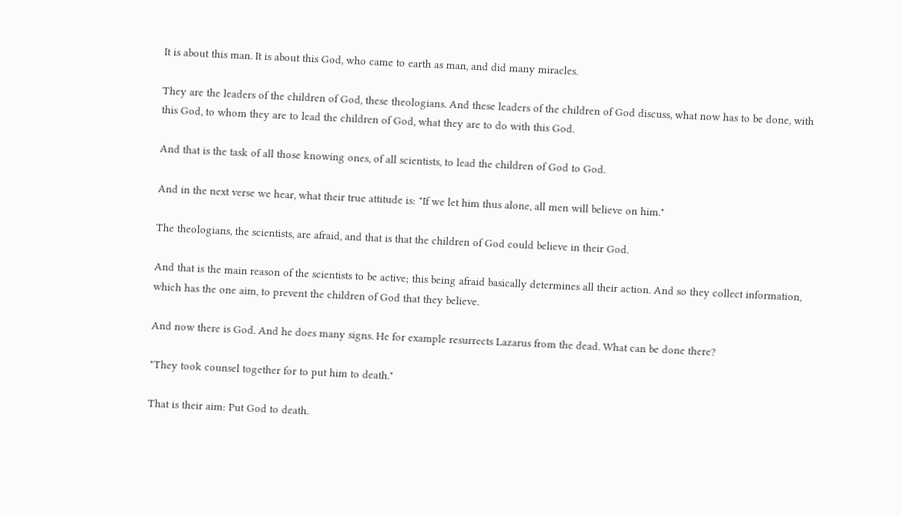It is about this man. It is about this God, who came to earth as man, and did many miracles.

They are the leaders of the children of God, these theologians. And these leaders of the children of God discuss, what now has to be done, with this God, to whom they are to lead the children of God, what they are to do with this God.

And that is the task of all those knowing ones, of all scientists, to lead the children of God to God.

And in the next verse we hear, what their true attitude is: "If we let him thus alone, all men will believe on him."

The theologians, the scientists, are afraid, and that is that the children of God could believe in their God.

And that is the main reason of the scientists to be active; this being afraid basically determines all their action. And so they collect information, which has the one aim, to prevent the children of God that they believe.

And now there is God. And he does many signs. He for example resurrects Lazarus from the dead. What can be done there?

"They took counsel together for to put him to death."

That is their aim: Put God to death.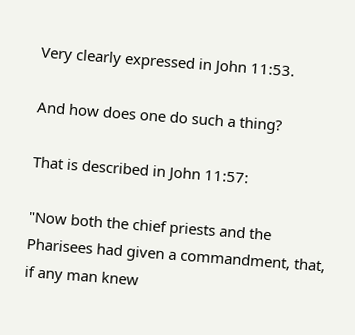Very clearly expressed in John 11:53.

And how does one do such a thing?

That is described in John 11:57:

"Now both the chief priests and the Pharisees had given a commandment, that, if any man knew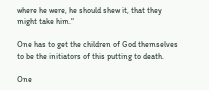where he were, he should shew it, that they might take him."

One has to get the children of God themselves to be the initiators of this putting to death.

One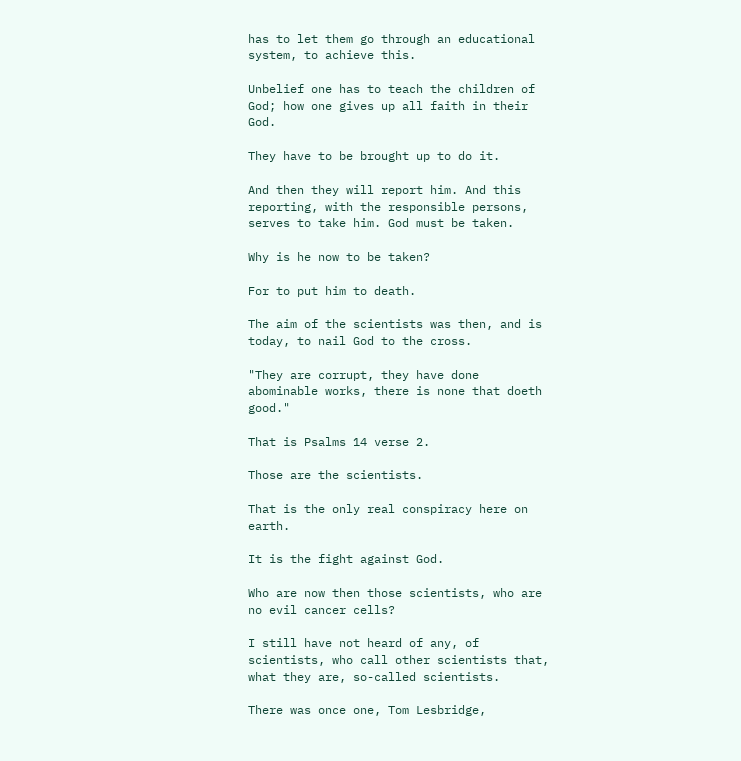has to let them go through an educational system, to achieve this.

Unbelief one has to teach the children of God; how one gives up all faith in their God.

They have to be brought up to do it.

And then they will report him. And this reporting, with the responsible persons, serves to take him. God must be taken.

Why is he now to be taken?

For to put him to death.

The aim of the scientists was then, and is today, to nail God to the cross.

"They are corrupt, they have done abominable works, there is none that doeth good."

That is Psalms 14 verse 2.

Those are the scientists.

That is the only real conspiracy here on earth.

It is the fight against God.

Who are now then those scientists, who are no evil cancer cells?

I still have not heard of any, of scientists, who call other scientists that, what they are, so-called scientists.

There was once one, Tom Lesbridge,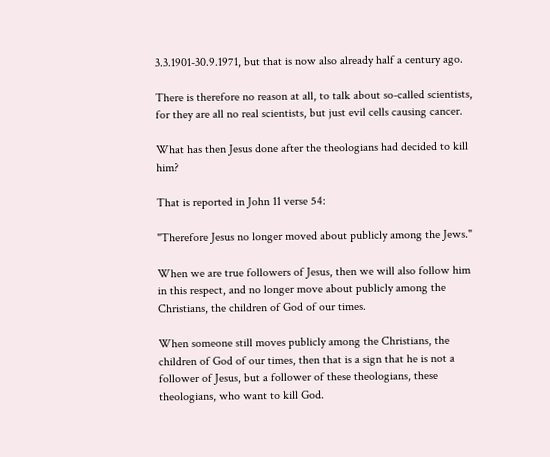3.3.1901-30.9.1971, but that is now also already half a century ago.

There is therefore no reason at all, to talk about so-called scientists, for they are all no real scientists, but just evil cells causing cancer.

What has then Jesus done after the theologians had decided to kill him?

That is reported in John 11 verse 54:

"Therefore Jesus no longer moved about publicly among the Jews."

When we are true followers of Jesus, then we will also follow him in this respect, and no longer move about publicly among the Christians, the children of God of our times.

When someone still moves publicly among the Christians, the children of God of our times, then that is a sign that he is not a follower of Jesus, but a follower of these theologians, these theologians, who want to kill God.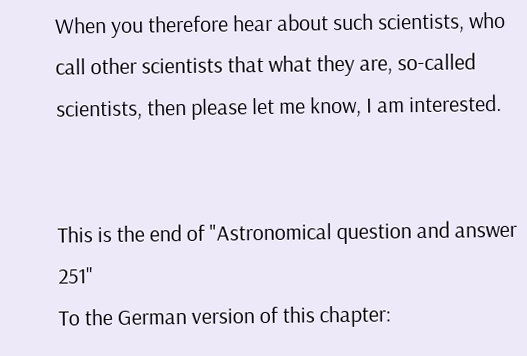When you therefore hear about such scientists, who call other scientists that what they are, so-called scientists, then please let me know, I am interested.


This is the end of "Astronomical question and answer 251"
To the German version of this chapter: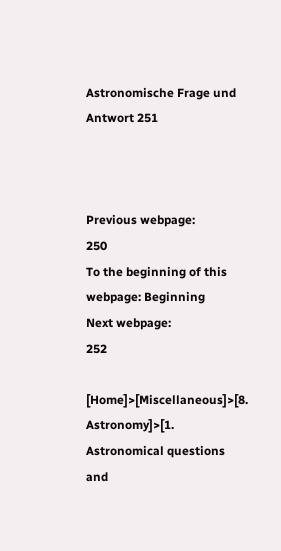Astronomische Frage und Antwort 251



Previous webpage:                 250
To the beginning of this webpage: Beginning
Next webpage:                     252

[Home]>[Miscellaneous]>[8. Astronomy]>[1. Astronomical questions and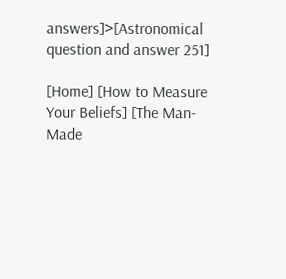answers]>[Astronomical question and answer 251]

[Home] [How to Measure Your Beliefs] [The Man-Made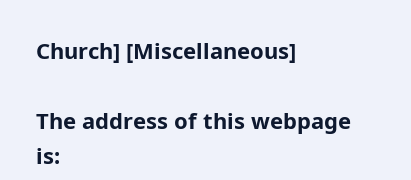Church] [Miscellaneous]

The address of this webpage is: